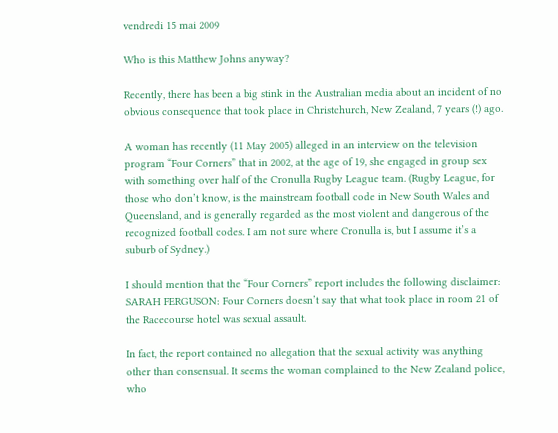vendredi 15 mai 2009

Who is this Matthew Johns anyway?

Recently, there has been a big stink in the Australian media about an incident of no obvious consequence that took place in Christchurch, New Zealand, 7 years (!) ago.

A woman has recently (11 May 2005) alleged in an interview on the television program “Four Corners” that in 2002, at the age of 19, she engaged in group sex with something over half of the Cronulla Rugby League team. (Rugby League, for those who don’t know, is the mainstream football code in New South Wales and Queensland, and is generally regarded as the most violent and dangerous of the recognized football codes. I am not sure where Cronulla is, but I assume it’s a suburb of Sydney.)

I should mention that the “Four Corners” report includes the following disclaimer:
SARAH FERGUSON: Four Corners doesn’t say that what took place in room 21 of the Racecourse hotel was sexual assault.

In fact, the report contained no allegation that the sexual activity was anything other than consensual. It seems the woman complained to the New Zealand police, who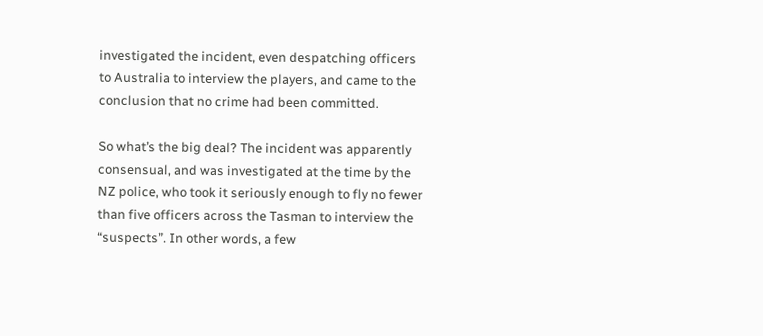investigated the incident, even despatching officers to Australia to interview the players, and came to the conclusion that no crime had been committed.

So what’s the big deal? The incident was apparently consensual, and was investigated at the time by the NZ police, who took it seriously enough to fly no fewer than five officers across the Tasman to interview the “suspects”. In other words, a few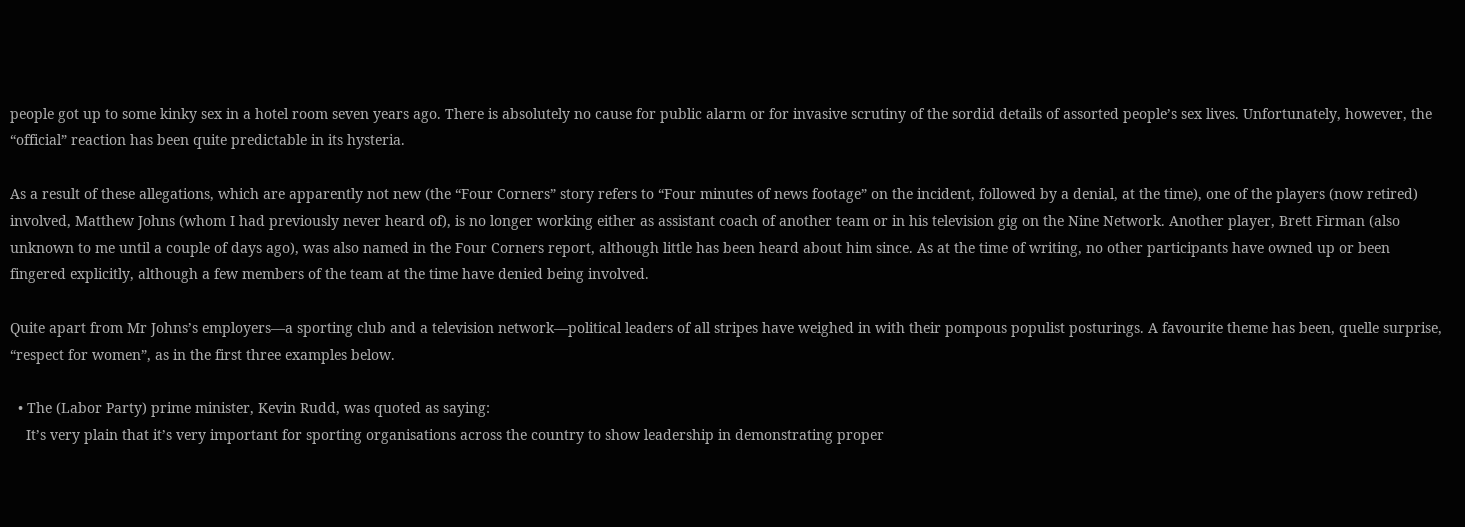people got up to some kinky sex in a hotel room seven years ago. There is absolutely no cause for public alarm or for invasive scrutiny of the sordid details of assorted people’s sex lives. Unfortunately, however, the “official” reaction has been quite predictable in its hysteria.

As a result of these allegations, which are apparently not new (the “Four Corners” story refers to “Four minutes of news footage” on the incident, followed by a denial, at the time), one of the players (now retired) involved, Matthew Johns (whom I had previously never heard of), is no longer working either as assistant coach of another team or in his television gig on the Nine Network. Another player, Brett Firman (also unknown to me until a couple of days ago), was also named in the Four Corners report, although little has been heard about him since. As at the time of writing, no other participants have owned up or been fingered explicitly, although a few members of the team at the time have denied being involved.

Quite apart from Mr Johns’s employers—a sporting club and a television network—political leaders of all stripes have weighed in with their pompous populist posturings. A favourite theme has been, quelle surprise, “respect for women”, as in the first three examples below.

  • The (Labor Party) prime minister, Kevin Rudd, was quoted as saying:
    It’s very plain that it’s very important for sporting organisations across the country to show leadership in demonstrating proper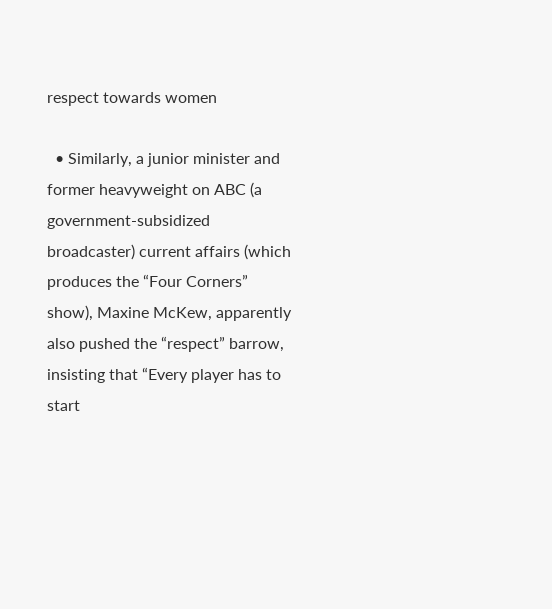respect towards women

  • Similarly, a junior minister and former heavyweight on ABC (a government-subsidized broadcaster) current affairs (which produces the “Four Corners” show), Maxine McKew, apparently also pushed the “respect” barrow, insisting that “Every player has to start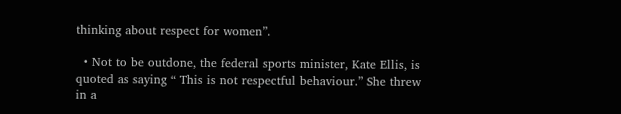thinking about respect for women”.

  • Not to be outdone, the federal sports minister, Kate Ellis, is quoted as saying “ This is not respectful behaviour.” She threw in a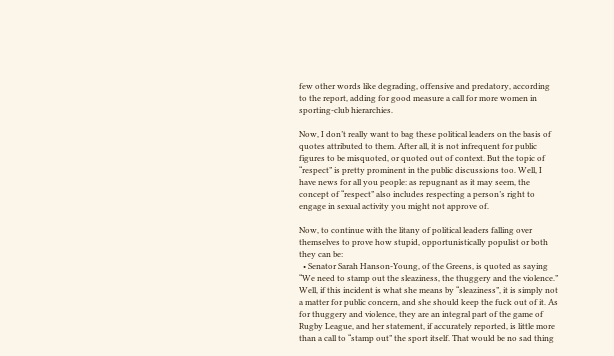few other words like degrading, offensive and predatory, according to the report, adding for good measure a call for more women in sporting-club hierarchies.

Now, I don’t really want to bag these political leaders on the basis of quotes attributed to them. After all, it is not infrequent for public figures to be misquoted, or quoted out of context. But the topic of “respect” is pretty prominent in the public discussions too. Well, I have news for all you people: as repugnant as it may seem, the concept of “respect” also includes respecting a person’s right to engage in sexual activity you might not approve of.

Now, to continue with the litany of political leaders falling over themselves to prove how stupid, opportunistically populist or both they can be:
  • Senator Sarah Hanson-Young, of the Greens, is quoted as saying “We need to stamp out the sleaziness, the thuggery and the violence.”
Well, if this incident is what she means by “sleaziness”, it is simply not a matter for public concern, and she should keep the fuck out of it. As for thuggery and violence, they are an integral part of the game of Rugby League, and her statement, if accurately reported, is little more than a call to “stamp out” the sport itself. That would be no sad thing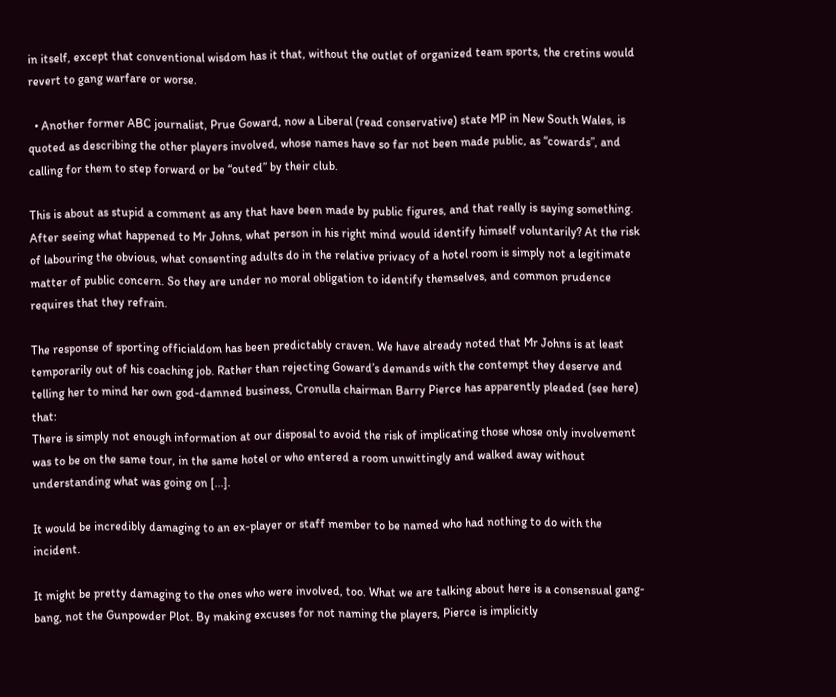in itself, except that conventional wisdom has it that, without the outlet of organized team sports, the cretins would revert to gang warfare or worse.

  • Another former ABC journalist, Prue Goward, now a Liberal (read conservative) state MP in New South Wales, is quoted as describing the other players involved, whose names have so far not been made public, as “cowards”, and calling for them to step forward or be “outed” by their club.

This is about as stupid a comment as any that have been made by public figures, and that really is saying something. After seeing what happened to Mr Johns, what person in his right mind would identify himself voluntarily? At the risk of labouring the obvious, what consenting adults do in the relative privacy of a hotel room is simply not a legitimate matter of public concern. So they are under no moral obligation to identify themselves, and common prudence requires that they refrain.

The response of sporting officialdom has been predictably craven. We have already noted that Mr Johns is at least temporarily out of his coaching job. Rather than rejecting Goward’s demands with the contempt they deserve and telling her to mind her own god-damned business, Cronulla chairman Barry Pierce has apparently pleaded (see here) that:
There is simply not enough information at our disposal to avoid the risk of implicating those whose only involvement was to be on the same tour, in the same hotel or who entered a room unwittingly and walked away without understanding what was going on [...].

It would be incredibly damaging to an ex-player or staff member to be named who had nothing to do with the incident.

It might be pretty damaging to the ones who were involved, too. What we are talking about here is a consensual gang-bang, not the Gunpowder Plot. By making excuses for not naming the players, Pierce is implicitly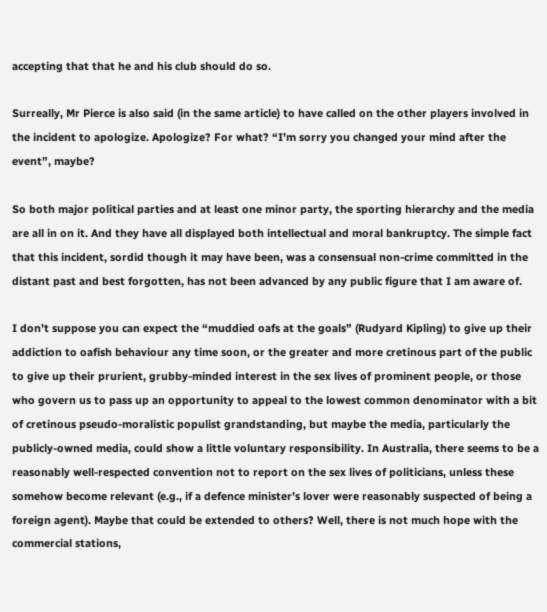accepting that that he and his club should do so.

Surreally, Mr Pierce is also said (in the same article) to have called on the other players involved in the incident to apologize. Apologize? For what? “I’m sorry you changed your mind after the event”, maybe?

So both major political parties and at least one minor party, the sporting hierarchy and the media are all in on it. And they have all displayed both intellectual and moral bankruptcy. The simple fact that this incident, sordid though it may have been, was a consensual non-crime committed in the distant past and best forgotten, has not been advanced by any public figure that I am aware of.

I don’t suppose you can expect the “muddied oafs at the goals” (Rudyard Kipling) to give up their addiction to oafish behaviour any time soon, or the greater and more cretinous part of the public to give up their prurient, grubby-minded interest in the sex lives of prominent people, or those who govern us to pass up an opportunity to appeal to the lowest common denominator with a bit of cretinous pseudo-moralistic populist grandstanding, but maybe the media, particularly the publicly-owned media, could show a little voluntary responsibility. In Australia, there seems to be a reasonably well-respected convention not to report on the sex lives of politicians, unless these somehow become relevant (e.g., if a defence minister’s lover were reasonably suspected of being a foreign agent). Maybe that could be extended to others? Well, there is not much hope with the commercial stations,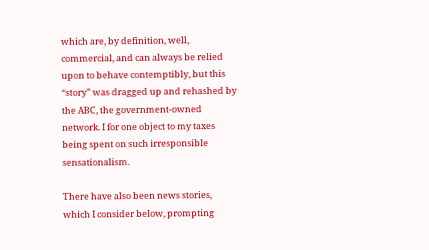which are, by definition, well, commercial, and can always be relied upon to behave contemptibly, but this “story” was dragged up and rehashed by the ABC, the government-owned network. I for one object to my taxes being spent on such irresponsible sensationalism.

There have also been news stories, which I consider below, prompting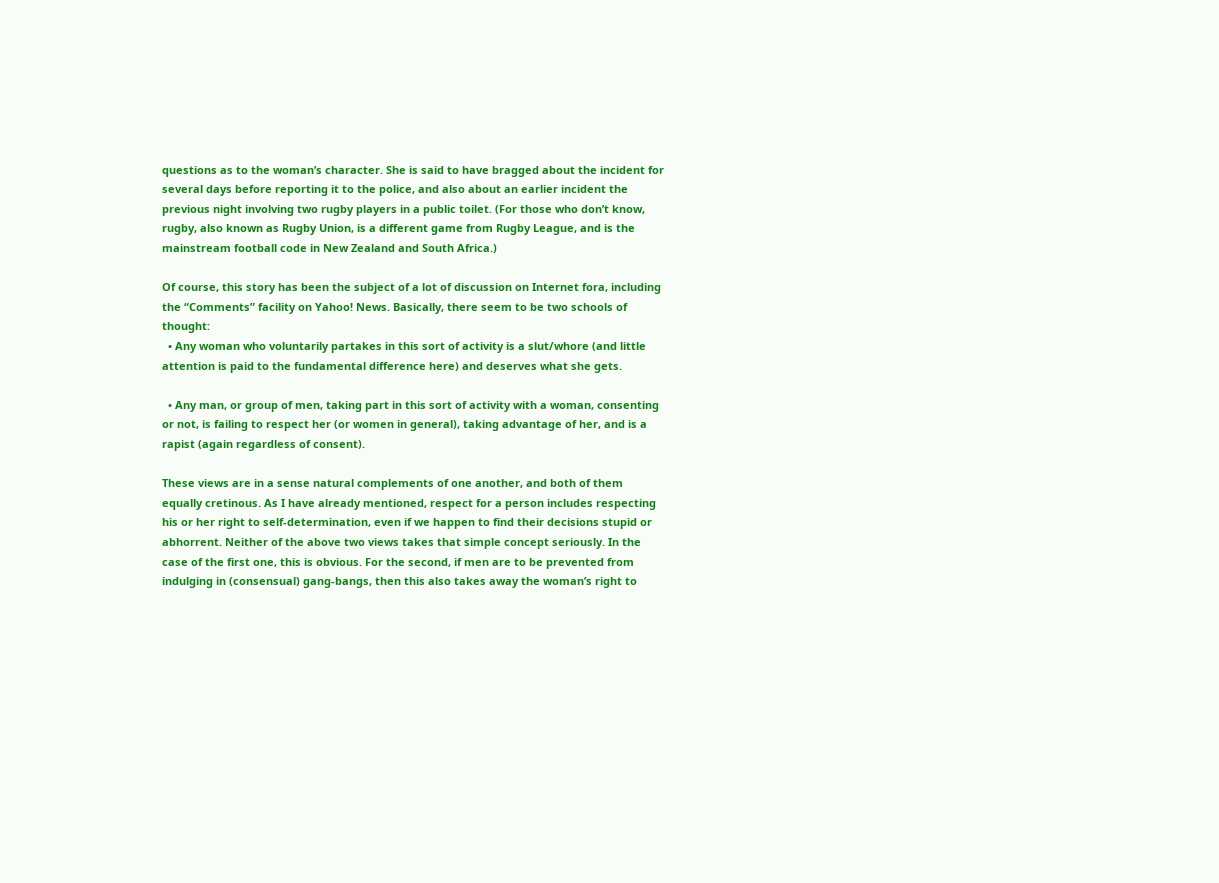questions as to the woman’s character. She is said to have bragged about the incident for several days before reporting it to the police, and also about an earlier incident the previous night involving two rugby players in a public toilet. (For those who don’t know, rugby, also known as Rugby Union, is a different game from Rugby League, and is the mainstream football code in New Zealand and South Africa.)

Of course, this story has been the subject of a lot of discussion on Internet fora, including the “Comments” facility on Yahoo! News. Basically, there seem to be two schools of thought:
  • Any woman who voluntarily partakes in this sort of activity is a slut/whore (and little attention is paid to the fundamental difference here) and deserves what she gets.

  • Any man, or group of men, taking part in this sort of activity with a woman, consenting or not, is failing to respect her (or women in general), taking advantage of her, and is a rapist (again regardless of consent).

These views are in a sense natural complements of one another, and both of them equally cretinous. As I have already mentioned, respect for a person includes respecting his or her right to self-determination, even if we happen to find their decisions stupid or abhorrent. Neither of the above two views takes that simple concept seriously. In the case of the first one, this is obvious. For the second, if men are to be prevented from indulging in (consensual) gang-bangs, then this also takes away the woman’s right to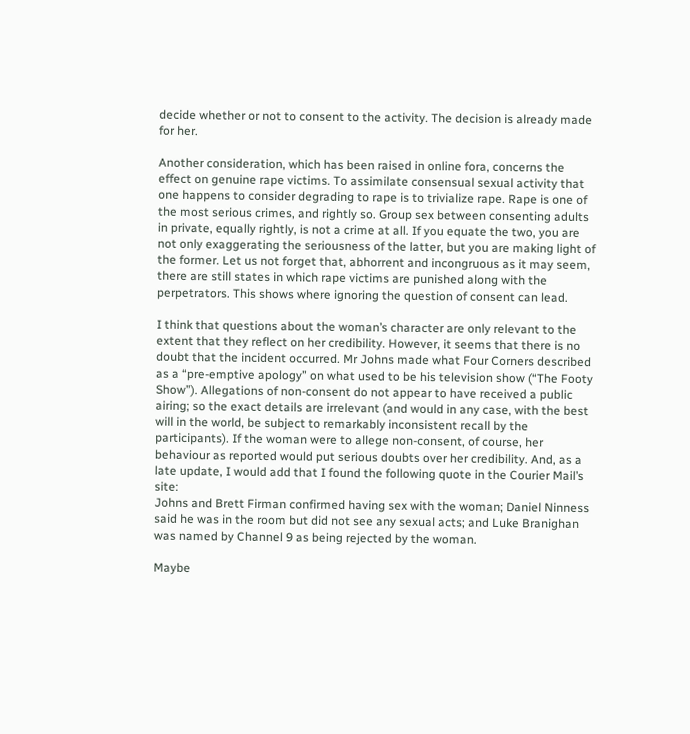decide whether or not to consent to the activity. The decision is already made for her.

Another consideration, which has been raised in online fora, concerns the effect on genuine rape victims. To assimilate consensual sexual activity that one happens to consider degrading to rape is to trivialize rape. Rape is one of the most serious crimes, and rightly so. Group sex between consenting adults in private, equally rightly, is not a crime at all. If you equate the two, you are not only exaggerating the seriousness of the latter, but you are making light of the former. Let us not forget that, abhorrent and incongruous as it may seem, there are still states in which rape victims are punished along with the perpetrators. This shows where ignoring the question of consent can lead.

I think that questions about the woman’s character are only relevant to the extent that they reflect on her credibility. However, it seems that there is no doubt that the incident occurred. Mr Johns made what Four Corners described as a “pre-emptive apology” on what used to be his television show (“The Footy Show”). Allegations of non-consent do not appear to have received a public airing; so the exact details are irrelevant (and would in any case, with the best will in the world, be subject to remarkably inconsistent recall by the participants). If the woman were to allege non-consent, of course, her behaviour as reported would put serious doubts over her credibility. And, as a late update, I would add that I found the following quote in the Courier Mail’s site:
Johns and Brett Firman confirmed having sex with the woman; Daniel Ninness said he was in the room but did not see any sexual acts; and Luke Branighan was named by Channel 9 as being rejected by the woman.

Maybe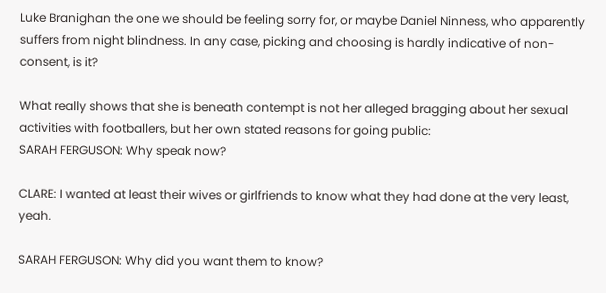Luke Branighan the one we should be feeling sorry for, or maybe Daniel Ninness, who apparently suffers from night blindness. In any case, picking and choosing is hardly indicative of non-consent, is it?

What really shows that she is beneath contempt is not her alleged bragging about her sexual activities with footballers, but her own stated reasons for going public:
SARAH FERGUSON: Why speak now?

CLARE: I wanted at least their wives or girlfriends to know what they had done at the very least, yeah.

SARAH FERGUSON: Why did you want them to know?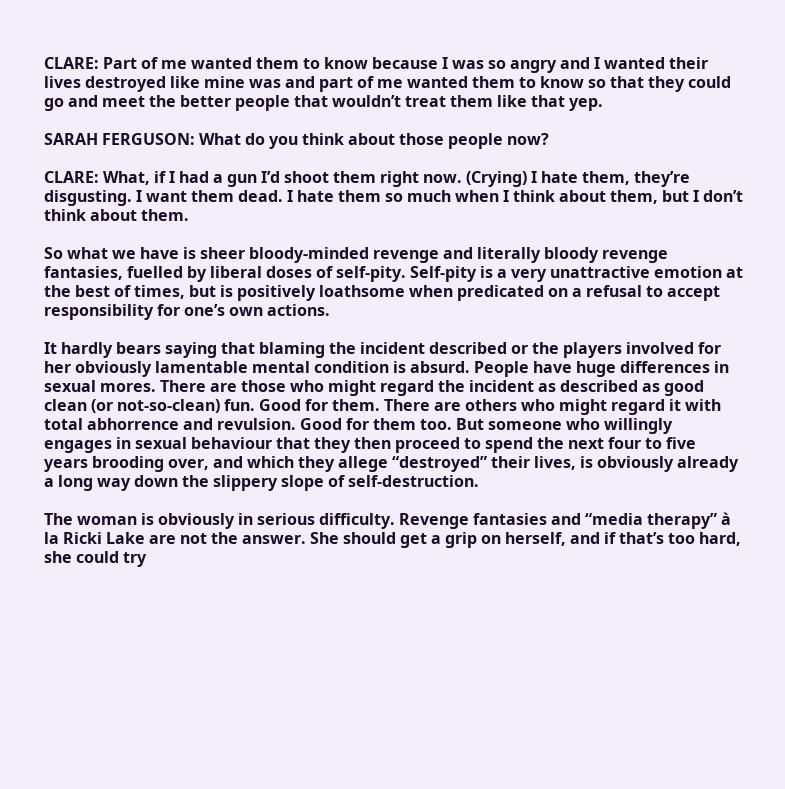CLARE: Part of me wanted them to know because I was so angry and I wanted their lives destroyed like mine was and part of me wanted them to know so that they could go and meet the better people that wouldn’t treat them like that yep.

SARAH FERGUSON: What do you think about those people now?

CLARE: What, if I had a gun I’d shoot them right now. (Crying) I hate them, they’re disgusting. I want them dead. I hate them so much when I think about them, but I don’t think about them.

So what we have is sheer bloody-minded revenge and literally bloody revenge fantasies, fuelled by liberal doses of self-pity. Self-pity is a very unattractive emotion at the best of times, but is positively loathsome when predicated on a refusal to accept responsibility for one’s own actions.

It hardly bears saying that blaming the incident described or the players involved for her obviously lamentable mental condition is absurd. People have huge differences in sexual mores. There are those who might regard the incident as described as good clean (or not-so-clean) fun. Good for them. There are others who might regard it with total abhorrence and revulsion. Good for them too. But someone who willingly engages in sexual behaviour that they then proceed to spend the next four to five years brooding over, and which they allege “destroyed” their lives, is obviously already a long way down the slippery slope of self-destruction.

The woman is obviously in serious difficulty. Revenge fantasies and “media therapy” à la Ricki Lake are not the answer. She should get a grip on herself, and if that’s too hard, she could try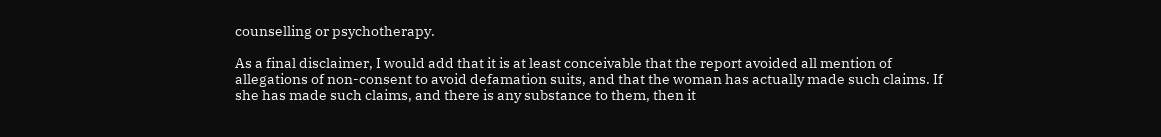counselling or psychotherapy.

As a final disclaimer, I would add that it is at least conceivable that the report avoided all mention of allegations of non-consent to avoid defamation suits, and that the woman has actually made such claims. If she has made such claims, and there is any substance to them, then it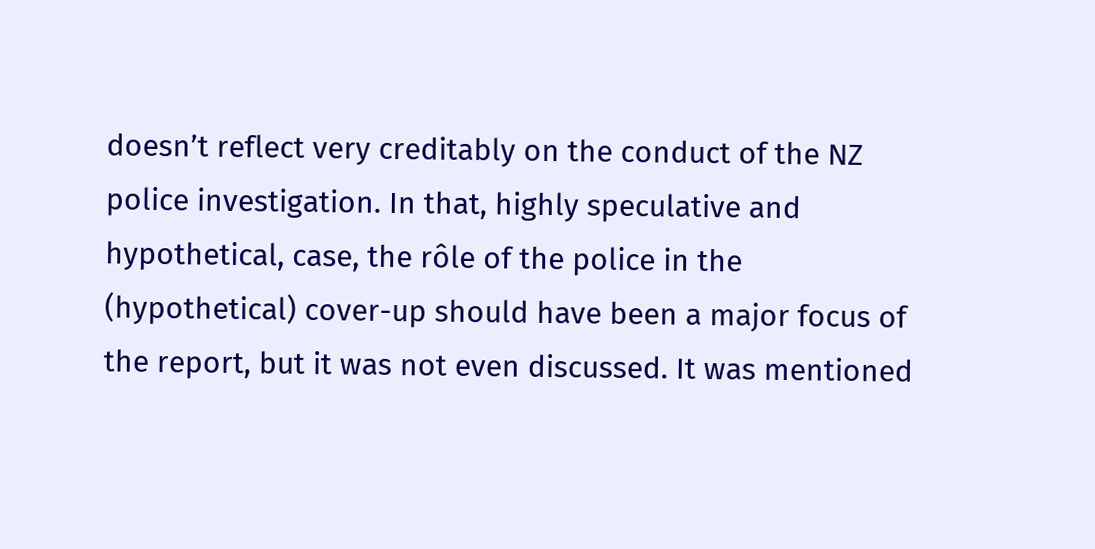doesn’t reflect very creditably on the conduct of the NZ police investigation. In that, highly speculative and hypothetical, case, the rôle of the police in the (hypothetical) cover-up should have been a major focus of the report, but it was not even discussed. It was mentioned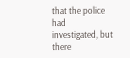that the police had investigated, but there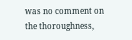was no comment on the thoroughness,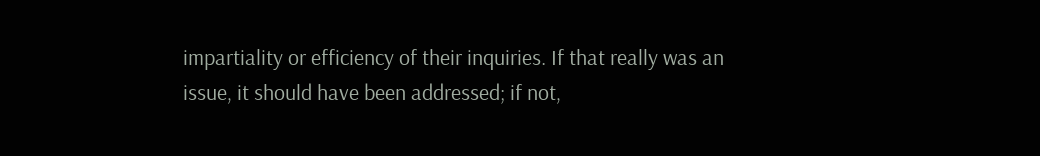impartiality or efficiency of their inquiries. If that really was an issue, it should have been addressed; if not,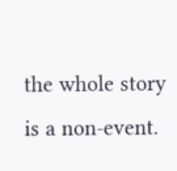the whole story is a non-event.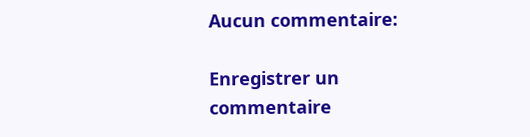Aucun commentaire:

Enregistrer un commentaire